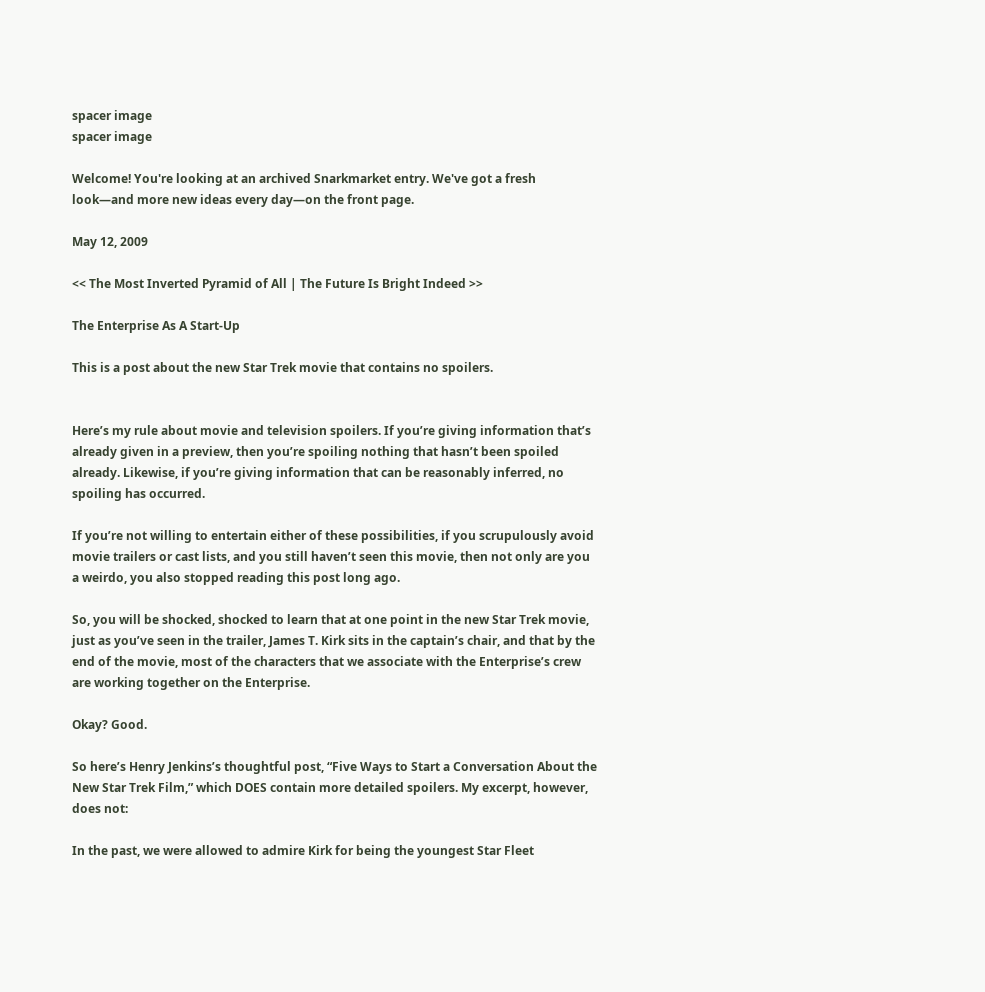spacer image
spacer image

Welcome! You're looking at an archived Snarkmarket entry. We've got a fresh look—and more new ideas every day—on the front page.

May 12, 2009

<< The Most Inverted Pyramid of All | The Future Is Bright Indeed >>

The Enterprise As A Start-Up

This is a post about the new Star Trek movie that contains no spoilers.


Here’s my rule about movie and television spoilers. If you’re giving information that’s already given in a preview, then you’re spoiling nothing that hasn’t been spoiled already. Likewise, if you’re giving information that can be reasonably inferred, no spoiling has occurred.

If you’re not willing to entertain either of these possibilities, if you scrupulously avoid movie trailers or cast lists, and you still haven’t seen this movie, then not only are you a weirdo, you also stopped reading this post long ago.

So, you will be shocked, shocked to learn that at one point in the new Star Trek movie, just as you’ve seen in the trailer, James T. Kirk sits in the captain’s chair, and that by the end of the movie, most of the characters that we associate with the Enterprise’s crew are working together on the Enterprise.

Okay? Good.

So here’s Henry Jenkins’s thoughtful post, “Five Ways to Start a Conversation About the New Star Trek Film,” which DOES contain more detailed spoilers. My excerpt, however, does not:

In the past, we were allowed to admire Kirk for being the youngest Star Fleet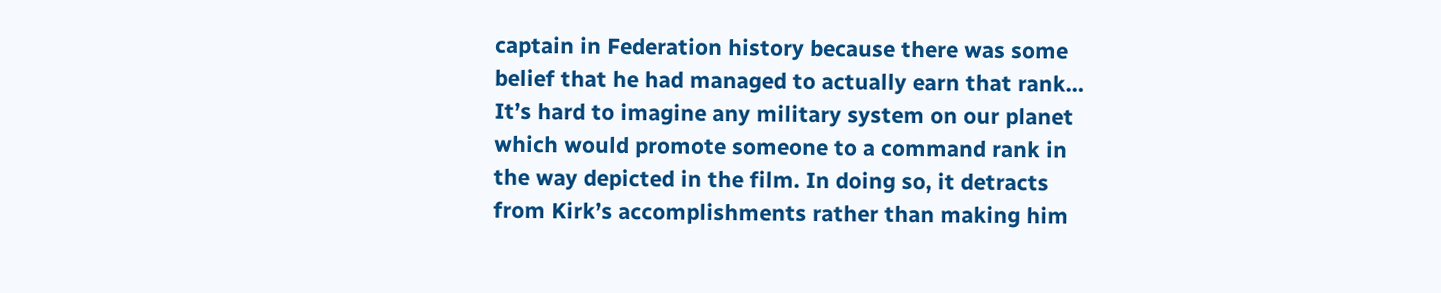captain in Federation history because there was some belief that he had managed to actually earn that rank… It’s hard to imagine any military system on our planet which would promote someone to a command rank in the way depicted in the film. In doing so, it detracts from Kirk’s accomplishments rather than making him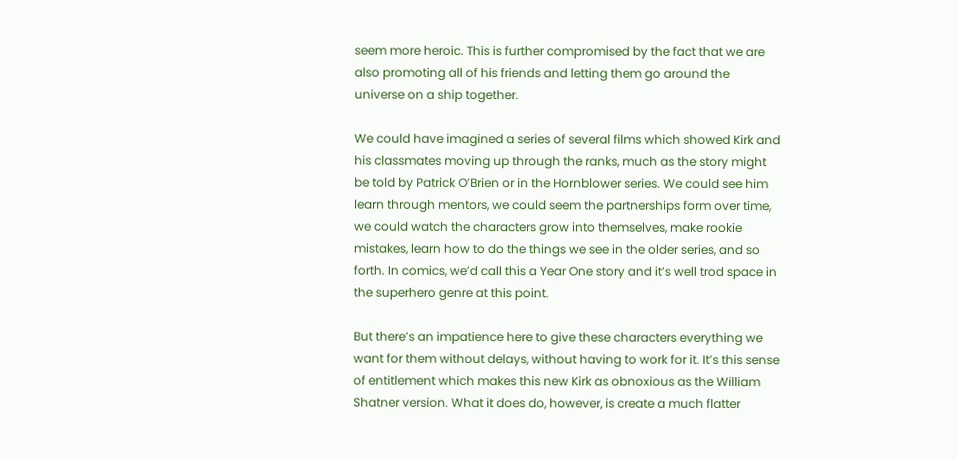seem more heroic. This is further compromised by the fact that we are also promoting all of his friends and letting them go around the universe on a ship together.

We could have imagined a series of several films which showed Kirk and his classmates moving up through the ranks, much as the story might be told by Patrick O’Brien or in the Hornblower series. We could see him learn through mentors, we could seem the partnerships form over time, we could watch the characters grow into themselves, make rookie mistakes, learn how to do the things we see in the older series, and so forth. In comics, we’d call this a Year One story and it’s well trod space in the superhero genre at this point.

But there’s an impatience here to give these characters everything we want for them without delays, without having to work for it. It’s this sense of entitlement which makes this new Kirk as obnoxious as the William Shatner version. What it does do, however, is create a much flatter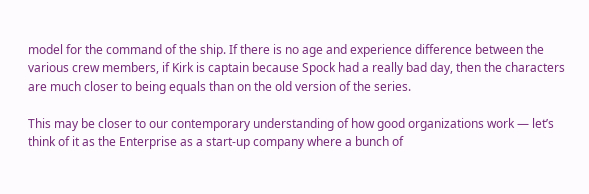model for the command of the ship. If there is no age and experience difference between the various crew members, if Kirk is captain because Spock had a really bad day, then the characters are much closer to being equals than on the old version of the series.

This may be closer to our contemporary understanding of how good organizations work — let’s think of it as the Enterprise as a start-up company where a bunch of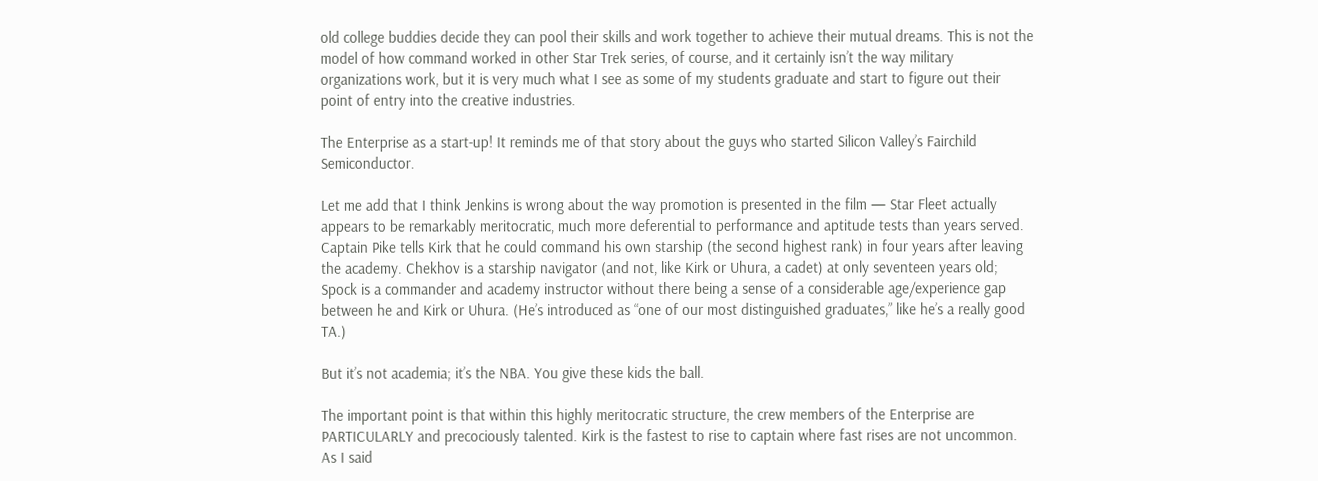old college buddies decide they can pool their skills and work together to achieve their mutual dreams. This is not the model of how command worked in other Star Trek series, of course, and it certainly isn’t the way military organizations work, but it is very much what I see as some of my students graduate and start to figure out their point of entry into the creative industries.

The Enterprise as a start-up! It reminds me of that story about the guys who started Silicon Valley’s Fairchild Semiconductor.

Let me add that I think Jenkins is wrong about the way promotion is presented in the film — Star Fleet actually appears to be remarkably meritocratic, much more deferential to performance and aptitude tests than years served. Captain Pike tells Kirk that he could command his own starship (the second highest rank) in four years after leaving the academy. Chekhov is a starship navigator (and not, like Kirk or Uhura, a cadet) at only seventeen years old; Spock is a commander and academy instructor without there being a sense of a considerable age/experience gap between he and Kirk or Uhura. (He’s introduced as “one of our most distinguished graduates,” like he’s a really good TA.)

But it’s not academia; it’s the NBA. You give these kids the ball.

The important point is that within this highly meritocratic structure, the crew members of the Enterprise are PARTICULARLY and precociously talented. Kirk is the fastest to rise to captain where fast rises are not uncommon. As I said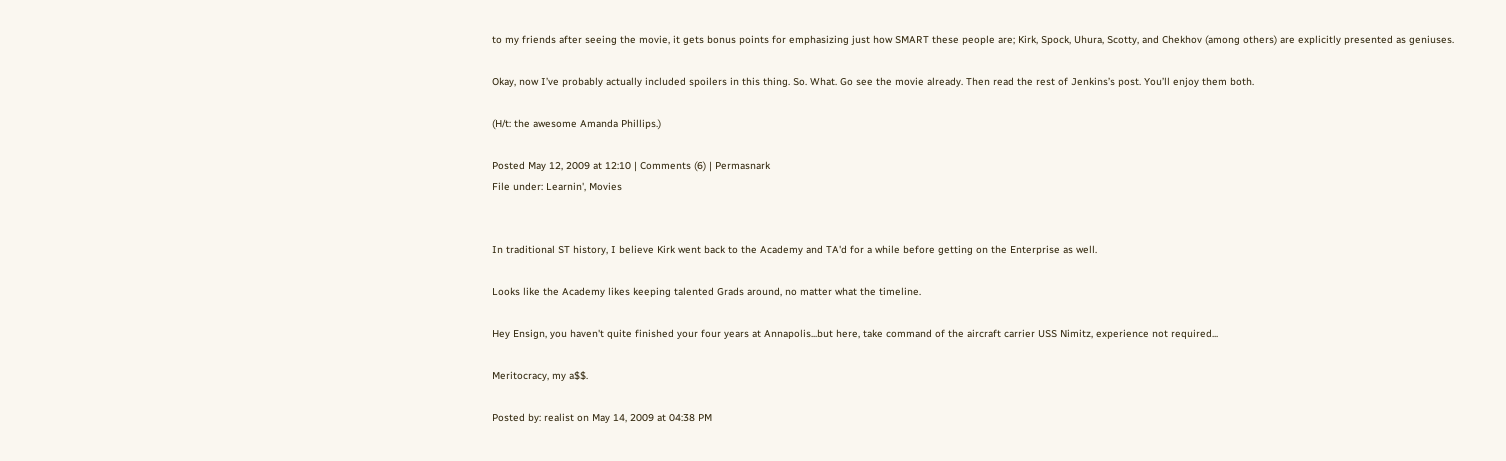to my friends after seeing the movie, it gets bonus points for emphasizing just how SMART these people are; Kirk, Spock, Uhura, Scotty, and Chekhov (among others) are explicitly presented as geniuses.

Okay, now I’ve probably actually included spoilers in this thing. So. What. Go see the movie already. Then read the rest of Jenkins’s post. You’ll enjoy them both.

(H/t: the awesome Amanda Phillips.)

Posted May 12, 2009 at 12:10 | Comments (6) | Permasnark
File under: Learnin', Movies


In traditional ST history, I believe Kirk went back to the Academy and TA'd for a while before getting on the Enterprise as well.

Looks like the Academy likes keeping talented Grads around, no matter what the timeline.

Hey Ensign, you haven't quite finished your four years at Annapolis...but here, take command of the aircraft carrier USS Nimitz, experience not required...

Meritocracy, my a$$.

Posted by: realist on May 14, 2009 at 04:38 PM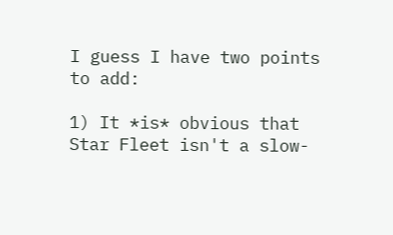I guess I have two points to add:

1) It *is* obvious that Star Fleet isn't a slow-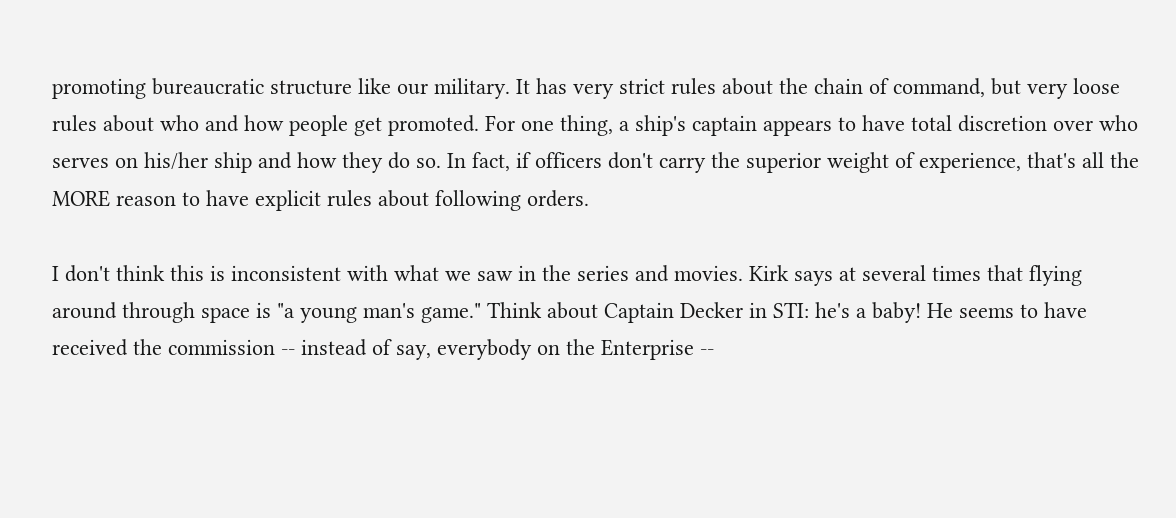promoting bureaucratic structure like our military. It has very strict rules about the chain of command, but very loose rules about who and how people get promoted. For one thing, a ship's captain appears to have total discretion over who serves on his/her ship and how they do so. In fact, if officers don't carry the superior weight of experience, that's all the MORE reason to have explicit rules about following orders.

I don't think this is inconsistent with what we saw in the series and movies. Kirk says at several times that flying around through space is "a young man's game." Think about Captain Decker in STI: he's a baby! He seems to have received the commission -- instead of say, everybody on the Enterprise --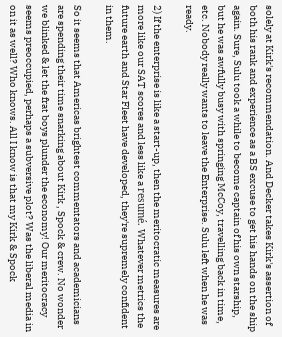solely at Kirk's recommendation. And Decker takes Kirk's assertion of both his rank and experience as a BS excuse to get his hands on the ship again. Sure, Sulu took a while to become captain of his own starship, but he was awfully busy with springing McCoy, travelling back in time, etc. Nobody really wants to leave the Enterprise. Sulu left when he was ready.

2) If the enterprise is like a start-up, then the meritocratic measures are more like our SAT scores and less like a resumé. Whatever metrics the future earth and Star Fleet have developed, they're supremely confident in them.

So it seems that Americas brightest commentators and academicians are spending their time snarking about Kirk , Spock & crew. No wonder we blinked & let the frat boys plunder the economy! Our meritocracy seems preoccupied, perhaps a subversive plot? Was the liberal media in on it as well? Who knows. All I know is that my Kirk & Spock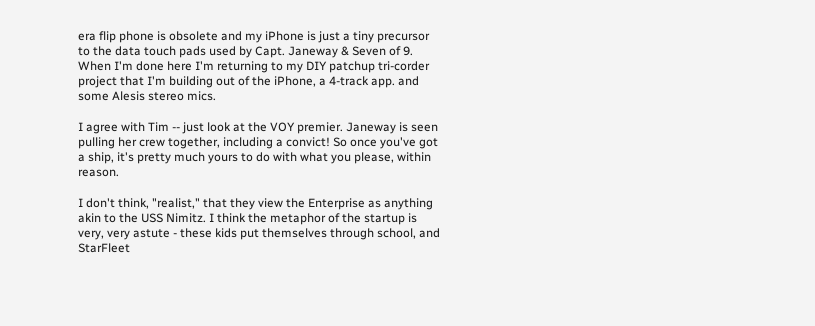era flip phone is obsolete and my iPhone is just a tiny precursor to the data touch pads used by Capt. Janeway & Seven of 9. When I'm done here I'm returning to my DIY patchup tri-corder project that I'm building out of the iPhone, a 4-track app. and some Alesis stereo mics.

I agree with Tim -- just look at the VOY premier. Janeway is seen pulling her crew together, including a convict! So once you've got a ship, it's pretty much yours to do with what you please, within reason.

I don't think, "realist," that they view the Enterprise as anything akin to the USS Nimitz. I think the metaphor of the startup is very, very astute - these kids put themselves through school, and StarFleet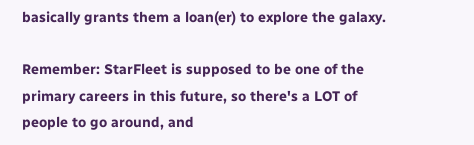basically grants them a loan(er) to explore the galaxy.

Remember: StarFleet is supposed to be one of the primary careers in this future, so there's a LOT of people to go around, and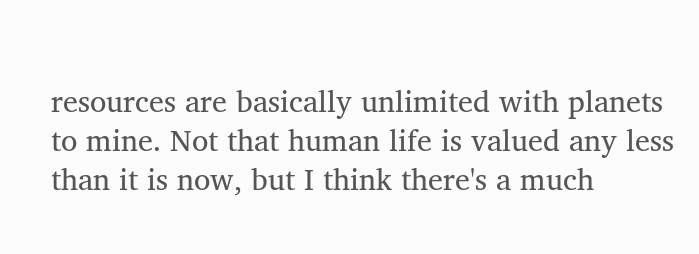resources are basically unlimited with planets to mine. Not that human life is valued any less than it is now, but I think there's a much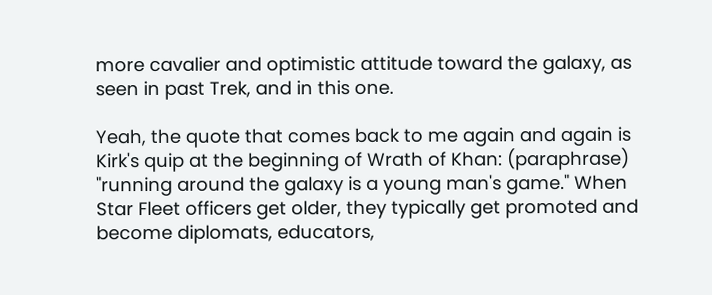more cavalier and optimistic attitude toward the galaxy, as seen in past Trek, and in this one.

Yeah, the quote that comes back to me again and again is Kirk's quip at the beginning of Wrath of Khan: (paraphrase) "running around the galaxy is a young man's game." When Star Fleet officers get older, they typically get promoted and become diplomats, educators,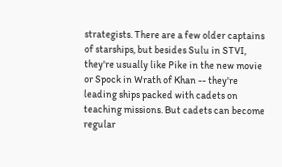strategists. There are a few older captains of starships, but besides Sulu in STVI, they're usually like Pike in the new movie or Spock in Wrath of Khan -- they're leading ships packed with cadets on teaching missions. But cadets can become regular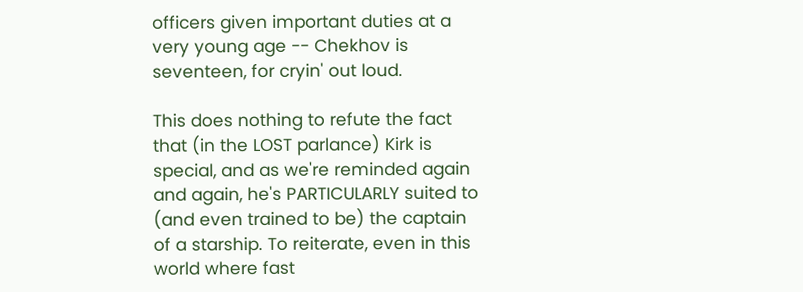officers given important duties at a very young age -- Chekhov is seventeen, for cryin' out loud.

This does nothing to refute the fact that (in the LOST parlance) Kirk is special, and as we're reminded again and again, he's PARTICULARLY suited to (and even trained to be) the captain of a starship. To reiterate, even in this world where fast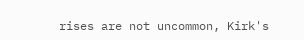rises are not uncommon, Kirk's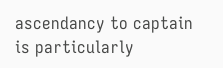ascendancy to captain is particularly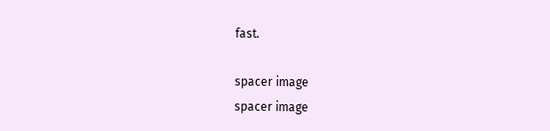fast.

spacer image
spacer image